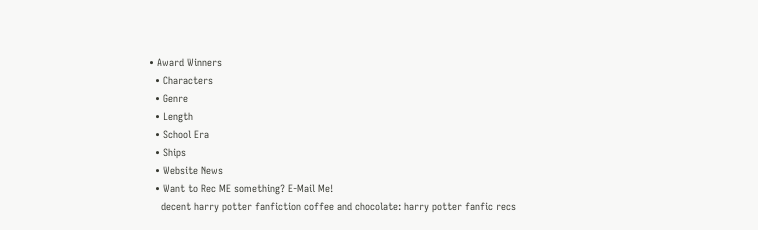• Award Winners
  • Characters
  • Genre
  • Length
  • School Era
  • Ships
  • Website News
  • Want to Rec ME something? E-Mail Me!
    decent harry potter fanfiction coffee and chocolate: harry potter fanfic recs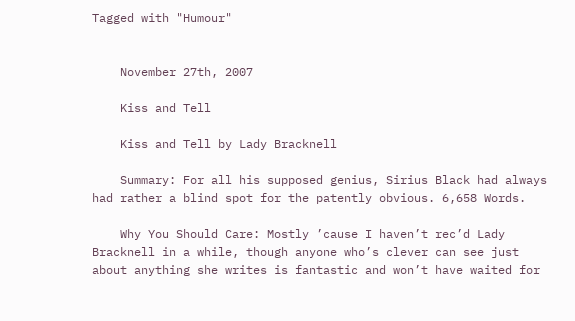Tagged with "Humour"


    November 27th, 2007

    Kiss and Tell

    Kiss and Tell by Lady Bracknell

    Summary: For all his supposed genius, Sirius Black had always had rather a blind spot for the patently obvious. 6,658 Words.

    Why You Should Care: Mostly ’cause I haven’t rec’d Lady Bracknell in a while, though anyone who’s clever can see just about anything she writes is fantastic and won’t have waited for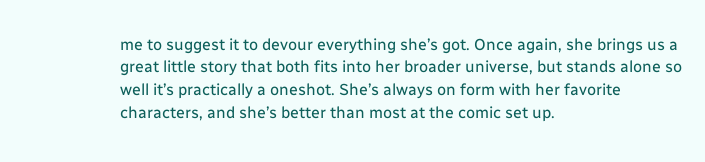me to suggest it to devour everything she’s got. Once again, she brings us a great little story that both fits into her broader universe, but stands alone so well it’s practically a oneshot. She’s always on form with her favorite characters, and she’s better than most at the comic set up.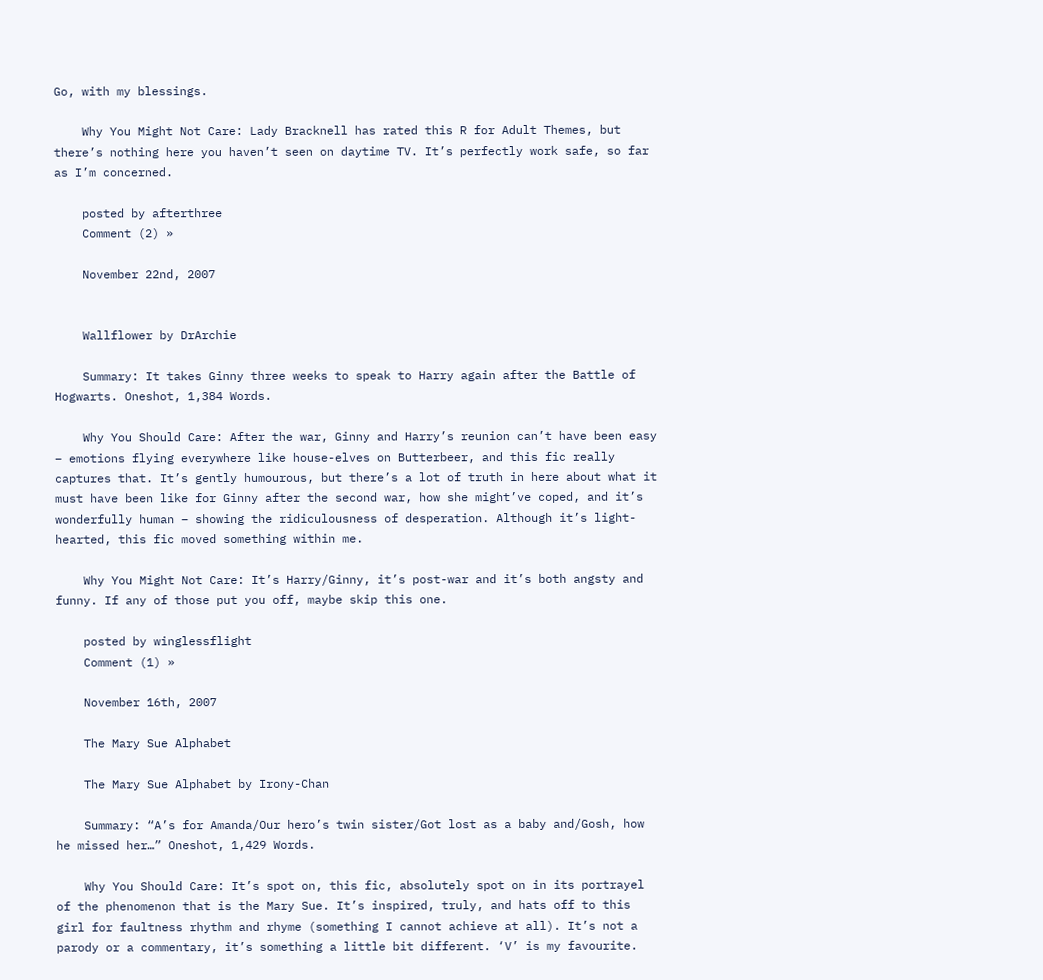Go, with my blessings.

    Why You Might Not Care: Lady Bracknell has rated this R for Adult Themes, but there’s nothing here you haven’t seen on daytime TV. It’s perfectly work safe, so far as I’m concerned.

    posted by afterthree
    Comment (2) »

    November 22nd, 2007


    Wallflower by DrArchie

    Summary: It takes Ginny three weeks to speak to Harry again after the Battle of Hogwarts. Oneshot, 1,384 Words.

    Why You Should Care: After the war, Ginny and Harry’s reunion can’t have been easy – emotions flying everywhere like house-elves on Butterbeer, and this fic really captures that. It’s gently humourous, but there’s a lot of truth in here about what it must have been like for Ginny after the second war, how she might’ve coped, and it’s wonderfully human – showing the ridiculousness of desperation. Although it’s light-hearted, this fic moved something within me.

    Why You Might Not Care: It’s Harry/Ginny, it’s post-war and it’s both angsty and funny. If any of those put you off, maybe skip this one.

    posted by winglessflight
    Comment (1) »

    November 16th, 2007

    The Mary Sue Alphabet

    The Mary Sue Alphabet by Irony-Chan

    Summary: “A’s for Amanda/Our hero’s twin sister/Got lost as a baby and/Gosh, how he missed her…” Oneshot, 1,429 Words.

    Why You Should Care: It’s spot on, this fic, absolutely spot on in its portrayel of the phenomenon that is the Mary Sue. It’s inspired, truly, and hats off to this girl for faultness rhythm and rhyme (something I cannot achieve at all). It’s not a parody or a commentary, it’s something a little bit different. ‘V’ is my favourite.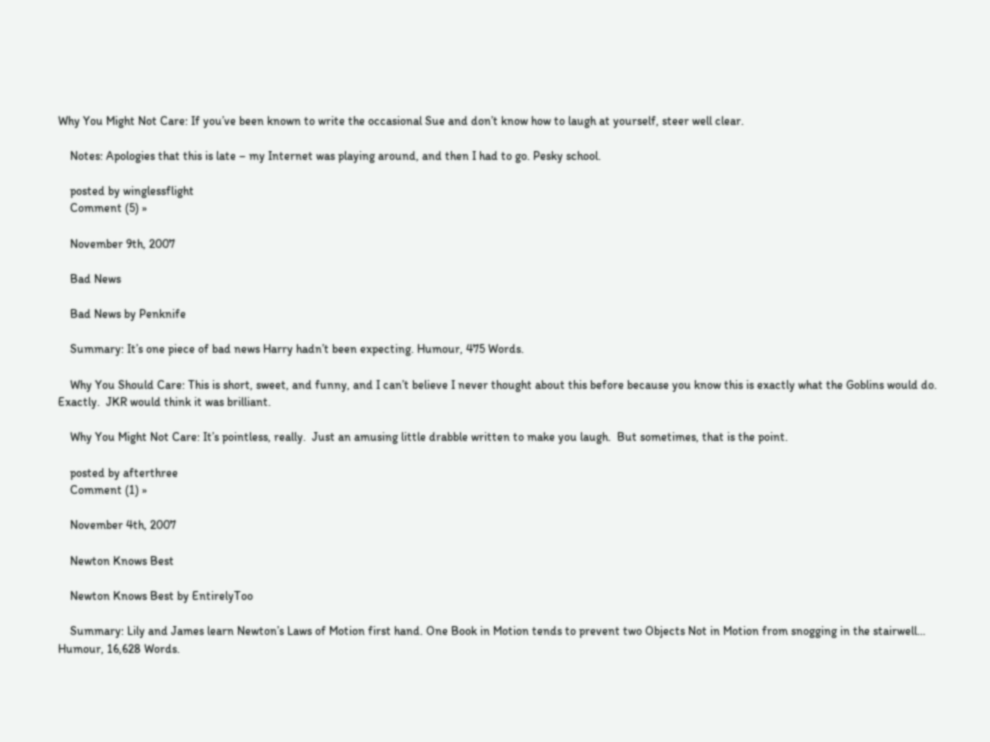Why You Might Not Care: If you’ve been known to write the occasional Sue and don’t know how to laugh at yourself, steer well clear.

    Notes: Apologies that this is late – my Internet was playing around, and then I had to go. Pesky school.

    posted by winglessflight
    Comment (5) »

    November 9th, 2007

    Bad News

    Bad News by Penknife

    Summary: It’s one piece of bad news Harry hadn’t been expecting. Humour, 475 Words.

    Why You Should Care: This is short, sweet, and funny, and I can’t believe I never thought about this before because you know this is exactly what the Goblins would do. Exactly.  JKR would think it was brilliant.

    Why You Might Not Care: It’s pointless, really.  Just an amusing little drabble written to make you laugh.  But sometimes, that is the point.

    posted by afterthree
    Comment (1) »

    November 4th, 2007

    Newton Knows Best

    Newton Knows Best by EntirelyToo

    Summary: Lily and James learn Newton’s Laws of Motion first hand. One Book in Motion tends to prevent two Objects Not in Motion from snogging in the stairwell… Humour, 16,628 Words.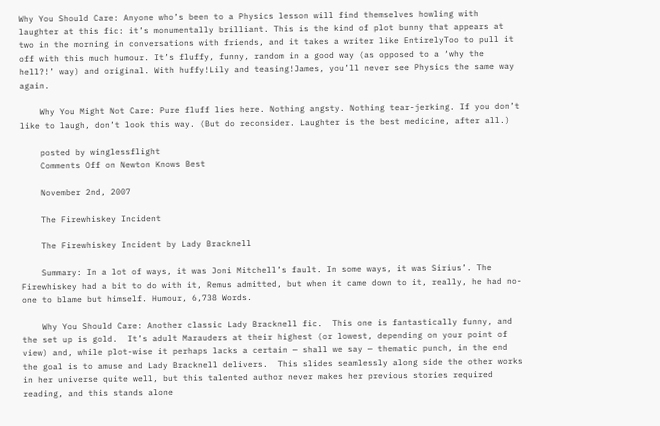Why You Should Care: Anyone who’s been to a Physics lesson will find themselves howling with laughter at this fic: it’s monumentally brilliant. This is the kind of plot bunny that appears at two in the morning in conversations with friends, and it takes a writer like EntirelyToo to pull it off with this much humour. It’s fluffy, funny, random in a good way (as opposed to a ‘why the hell?!’ way) and original. With huffy!Lily and teasing!James, you’ll never see Physics the same way again.

    Why You Might Not Care: Pure fluff lies here. Nothing angsty. Nothing tear-jerking. If you don’t like to laugh, don’t look this way. (But do reconsider. Laughter is the best medicine, after all.)

    posted by winglessflight
    Comments Off on Newton Knows Best

    November 2nd, 2007

    The Firewhiskey Incident

    The Firewhiskey Incident by Lady Bracknell

    Summary: In a lot of ways, it was Joni Mitchell’s fault. In some ways, it was Sirius’. The Firewhiskey had a bit to do with it, Remus admitted, but when it came down to it, really, he had no-one to blame but himself. Humour, 6,738 Words.

    Why You Should Care: Another classic Lady Bracknell fic.  This one is fantastically funny, and the set up is gold.  It’s adult Marauders at their highest (or lowest, depending on your point of view) and, while plot-wise it perhaps lacks a certain — shall we say — thematic punch, in the end the goal is to amuse and Lady Bracknell delivers.  This slides seamlessly along side the other works in her universe quite well, but this talented author never makes her previous stories required reading, and this stands alone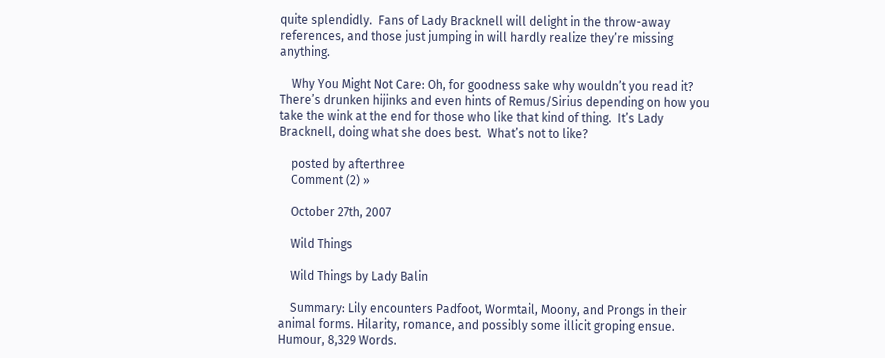quite splendidly.  Fans of Lady Bracknell will delight in the throw-away references, and those just jumping in will hardly realize they’re missing anything.

    Why You Might Not Care: Oh, for goodness sake why wouldn’t you read it?  There’s drunken hijinks and even hints of Remus/Sirius depending on how you take the wink at the end for those who like that kind of thing.  It’s Lady Bracknell, doing what she does best.  What’s not to like?

    posted by afterthree
    Comment (2) »

    October 27th, 2007

    Wild Things

    Wild Things by Lady Balin

    Summary: Lily encounters Padfoot, Wormtail, Moony, and Prongs in their animal forms. Hilarity, romance, and possibly some illicit groping ensue. Humour, 8,329 Words.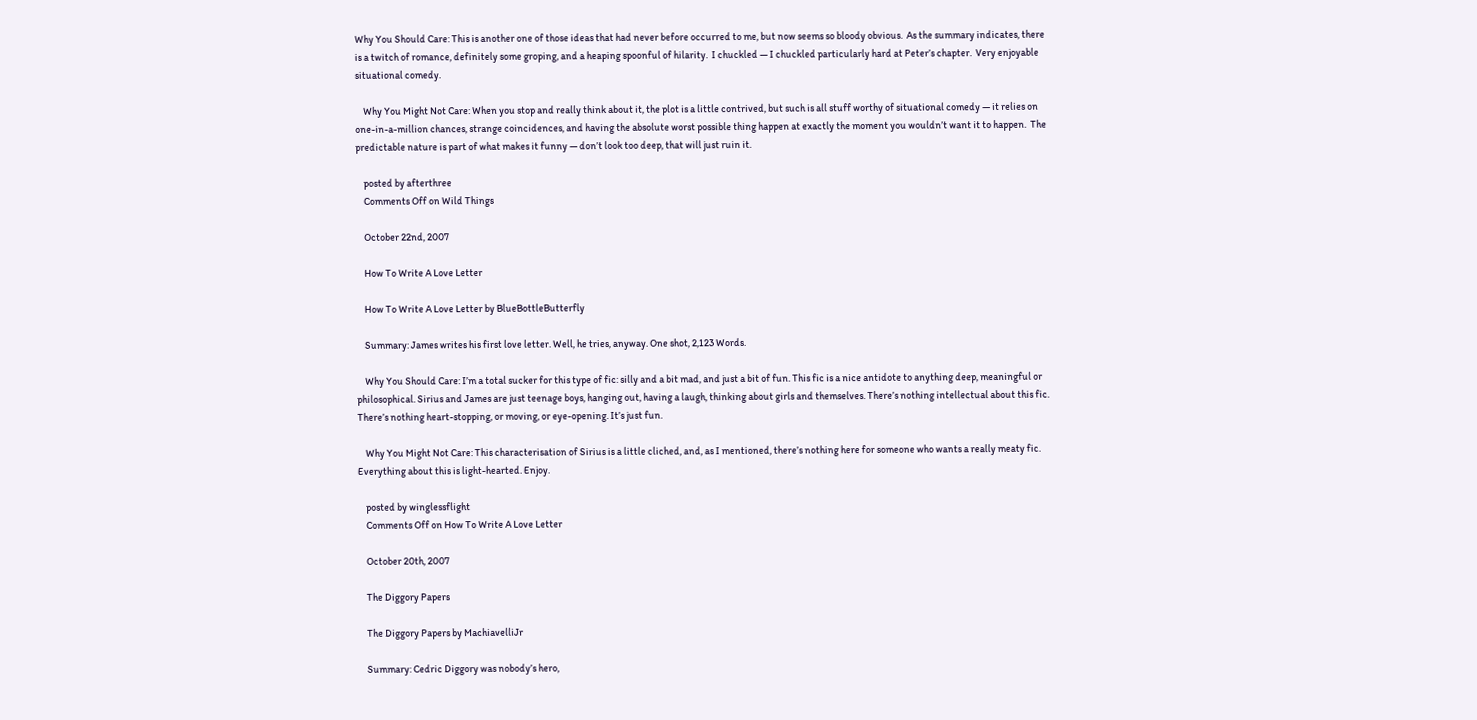Why You Should Care: This is another one of those ideas that had never before occurred to me, but now seems so bloody obvious.  As the summary indicates, there is a twitch of romance, definitely some groping, and a heaping spoonful of hilarity.  I chuckled — I chuckled particularly hard at Peter’s chapter.  Very enjoyable situational comedy.

    Why You Might Not Care: When you stop and really think about it, the plot is a little contrived, but such is all stuff worthy of situational comedy — it relies on one-in-a-million chances, strange coincidences, and having the absolute worst possible thing happen at exactly the moment you wouldn’t want it to happen.  The predictable nature is part of what makes it funny — don’t look too deep, that will just ruin it.

    posted by afterthree
    Comments Off on Wild Things

    October 22nd, 2007

    How To Write A Love Letter

    How To Write A Love Letter by BlueBottleButterfly

    Summary: James writes his first love letter. Well, he tries, anyway. One shot, 2,123 Words.

    Why You Should Care: I’m a total sucker for this type of fic: silly and a bit mad, and just a bit of fun. This fic is a nice antidote to anything deep, meaningful or philosophical. Sirius and James are just teenage boys, hanging out, having a laugh, thinking about girls and themselves. There’s nothing intellectual about this fic. There’s nothing heart-stopping, or moving, or eye-opening. It’s just fun.

    Why You Might Not Care: This characterisation of Sirius is a little cliched, and, as I mentioned, there’s nothing here for someone who wants a really meaty fic. Everything about this is light-hearted. Enjoy.

    posted by winglessflight
    Comments Off on How To Write A Love Letter

    October 20th, 2007

    The Diggory Papers

    The Diggory Papers by MachiavelliJr

    Summary: Cedric Diggory was nobody’s hero,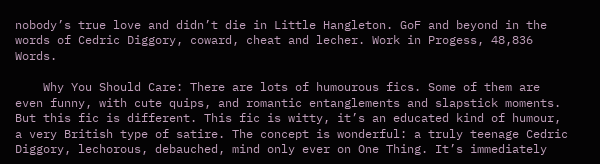nobody’s true love and didn’t die in Little Hangleton. GoF and beyond in the words of Cedric Diggory, coward, cheat and lecher. Work in Progess, 48,836 Words.

    Why You Should Care: There are lots of humourous fics. Some of them are even funny, with cute quips, and romantic entanglements and slapstick moments. But this fic is different. This fic is witty, it’s an educated kind of humour, a very British type of satire. The concept is wonderful: a truly teenage Cedric Diggory, lechorous, debauched, mind only ever on One Thing. It’s immediately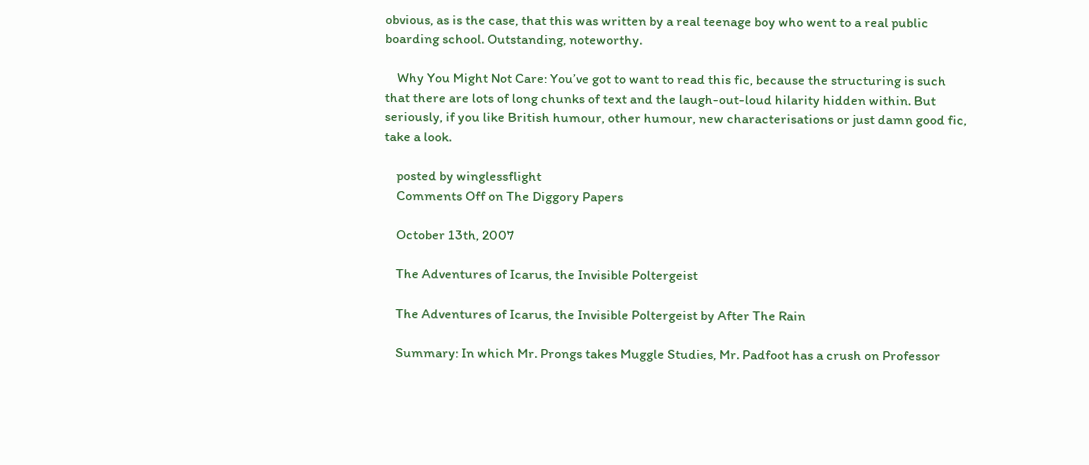obvious, as is the case, that this was written by a real teenage boy who went to a real public boarding school. Outstanding, noteworthy.

    Why You Might Not Care: You’ve got to want to read this fic, because the structuring is such that there are lots of long chunks of text and the laugh-out-loud hilarity hidden within. But seriously, if you like British humour, other humour, new characterisations or just damn good fic, take a look.

    posted by winglessflight
    Comments Off on The Diggory Papers

    October 13th, 2007

    The Adventures of Icarus, the Invisible Poltergeist

    The Adventures of Icarus, the Invisible Poltergeist by After The Rain

    Summary: In which Mr. Prongs takes Muggle Studies, Mr. Padfoot has a crush on Professor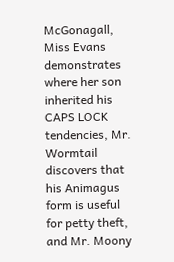McGonagall, Miss Evans demonstrates where her son inherited his CAPS LOCK tendencies, Mr. Wormtail discovers that his Animagus form is useful for petty theft, and Mr. Moony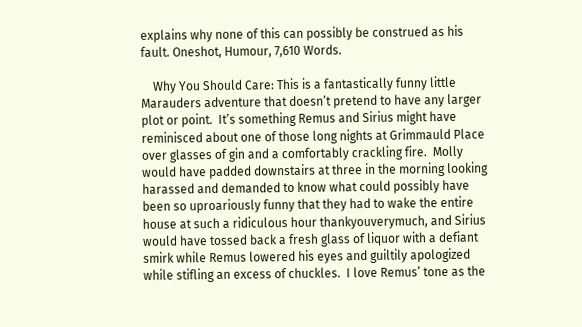explains why none of this can possibly be construed as his fault. Oneshot, Humour, 7,610 Words.

    Why You Should Care: This is a fantastically funny little Marauders adventure that doesn’t pretend to have any larger plot or point.  It’s something Remus and Sirius might have reminisced about one of those long nights at Grimmauld Place over glasses of gin and a comfortably crackling fire.  Molly would have padded downstairs at three in the morning looking harassed and demanded to know what could possibly have been so uproariously funny that they had to wake the entire house at such a ridiculous hour thankyouverymuch, and Sirius would have tossed back a fresh glass of liquor with a defiant smirk while Remus lowered his eyes and guiltily apologized while stifling an excess of chuckles.  I love Remus’ tone as the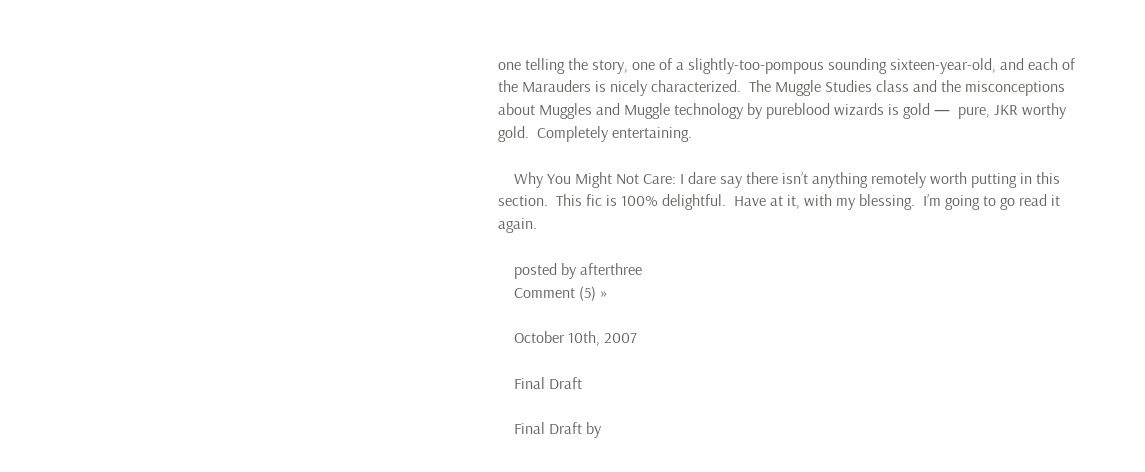one telling the story, one of a slightly-too-pompous sounding sixteen-year-old, and each of the Marauders is nicely characterized.  The Muggle Studies class and the misconceptions about Muggles and Muggle technology by pureblood wizards is gold —  pure, JKR worthy gold.  Completely entertaining.

    Why You Might Not Care: I dare say there isn’t anything remotely worth putting in this section.  This fic is 100% delightful.  Have at it, with my blessing.  I’m going to go read it again.

    posted by afterthree
    Comment (5) »

    October 10th, 2007

    Final Draft

    Final Draft by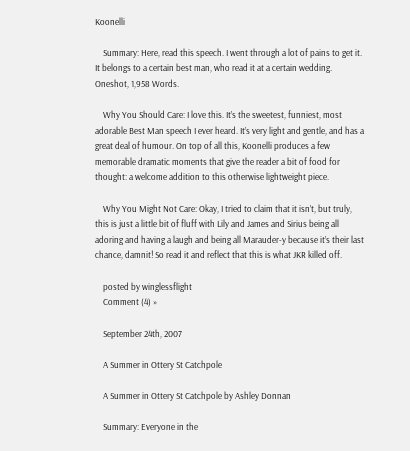Koonelli

    Summary: Here, read this speech. I went through a lot of pains to get it. It belongs to a certain best man, who read it at a certain wedding. Oneshot, 1,958 Words.

    Why You Should Care: I love this. It’s the sweetest, funniest, most adorable Best Man speech I ever heard. It’s very light and gentle, and has a great deal of humour. On top of all this, Koonelli produces a few memorable dramatic moments that give the reader a bit of food for thought: a welcome addition to this otherwise lightweight piece.

    Why You Might Not Care: Okay, I tried to claim that it isn’t, but truly, this is just a little bit of fluff with Lily and James and Sirius being all adoring and having a laugh and being all Marauder-y because it’s their last chance, damnit! So read it and reflect that this is what JKR killed off.

    posted by winglessflight
    Comment (4) »

    September 24th, 2007

    A Summer in Ottery St Catchpole

    A Summer in Ottery St Catchpole by Ashley Donnan

    Summary: Everyone in the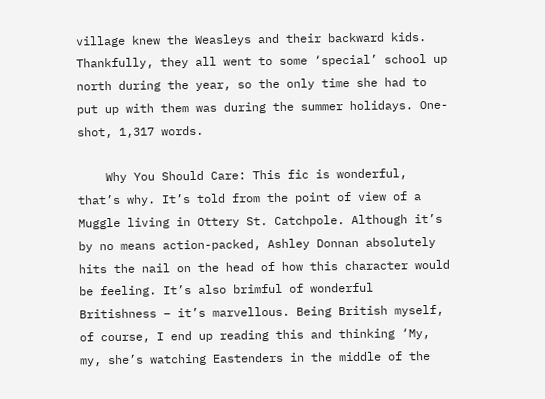village knew the Weasleys and their backward kids. Thankfully, they all went to some ‘special’ school up north during the year, so the only time she had to put up with them was during the summer holidays. One-shot, 1,317 words.

    Why You Should Care: This fic is wonderful, that’s why. It’s told from the point of view of a Muggle living in Ottery St. Catchpole. Although it’s by no means action-packed, Ashley Donnan absolutely hits the nail on the head of how this character would be feeling. It’s also brimful of wonderful Britishness – it’s marvellous. Being British myself, of course, I end up reading this and thinking ‘My, my, she’s watching Eastenders in the middle of the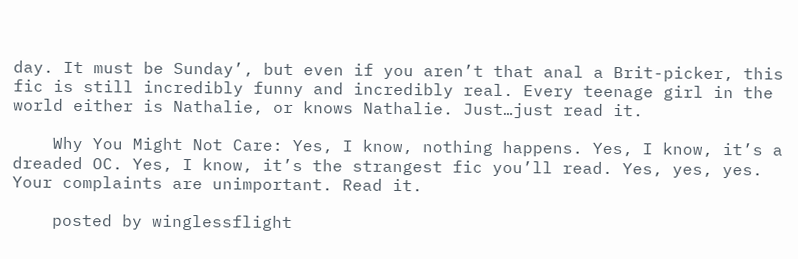day. It must be Sunday’, but even if you aren’t that anal a Brit-picker, this fic is still incredibly funny and incredibly real. Every teenage girl in the world either is Nathalie, or knows Nathalie. Just…just read it.

    Why You Might Not Care: Yes, I know, nothing happens. Yes, I know, it’s a dreaded OC. Yes, I know, it’s the strangest fic you’ll read. Yes, yes, yes. Your complaints are unimportant. Read it.

    posted by winglessflight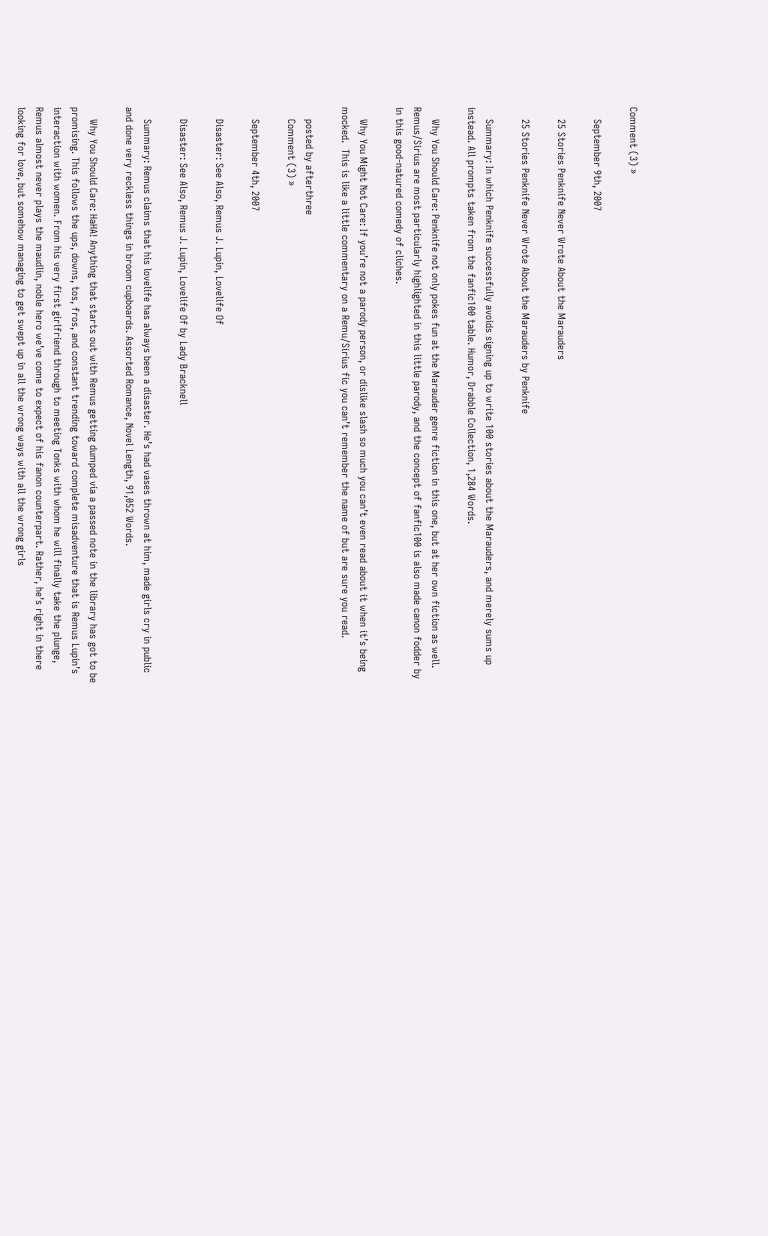Comment (3) »

    September 9th, 2007

    25 Stories Penknife Never Wrote About the Marauders

    25 Stories Penknife Never Wrote About the Marauders by Penknife

    Summary: In which Penknife successfully avoids signing up to write 100 stories about the Marauders, and merely sums up instead. All prompts taken from the fanfic100 table. Humor, Drabble Collection, 1,284 Words.

    Why You Should Care: Penknife not only pokes fun at the Marauder genre fiction in this one, but at her own fiction as well.  Remus/Sirius are most particularly highlighted in this little parody, and the concept of fanfic100 is also made canon fodder by in this good-natured comedy of cliches.

    Why You Might Not Care: If you’re not a parody person, or dislike slash so much you can’t even read about it when it’s being mocked.  This is like a little commentary on a Remu/Sirius fic you can’t remember the name of but are sure you read.

    posted by afterthree
    Comment (3) »

    September 4th, 2007

    Disaster: See Also, Remus J. Lupin, Lovelife Of

    Disaster: See Also, Remus J. Lupin, Lovelife Of by Lady Bracknell

    Summary: Remus claims that his lovelife has always been a disaster. He’s had vases thrown at him, made girls cry in public and done very reckless things in broom cupboards. Assorted Romance, Novel Length, 91,052 Words.

    Why You Should Care: HaHA! Anything that starts out with Remus getting dumped via a passed note in the library has got to be promising. This follows the ups, downs, tos, fros, and constant trending toward complete misadventure that is Remus Lupin’s interaction with women. From his very first girlfriend through to meeting Tonks with whom he will finally take the plunge, Remus almost never plays the maudlin, noble hero we’ve come to expect of his fanon counterpart. Rather, he’s right in there looking for love, but somehow managing to get swept up in all the wrong ways with all the wrong girls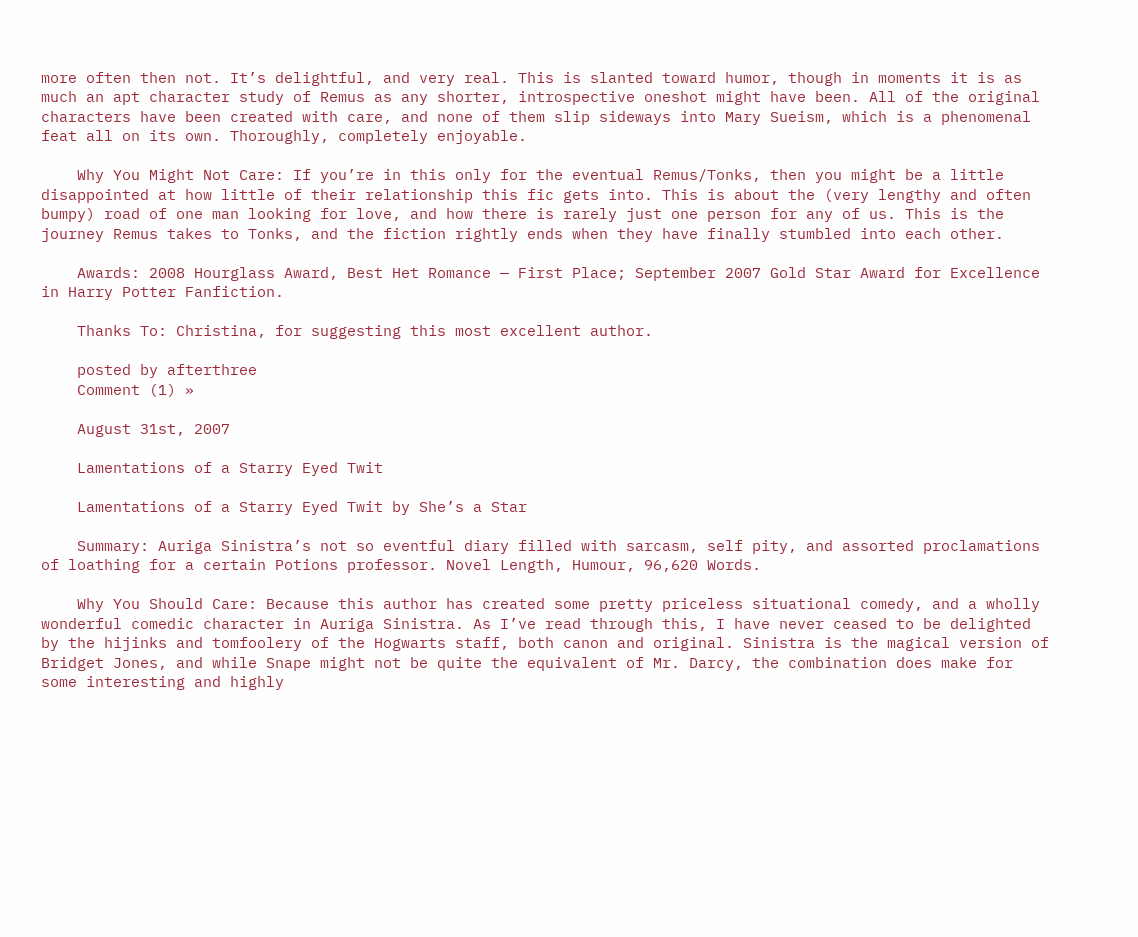more often then not. It’s delightful, and very real. This is slanted toward humor, though in moments it is as much an apt character study of Remus as any shorter, introspective oneshot might have been. All of the original characters have been created with care, and none of them slip sideways into Mary Sueism, which is a phenomenal feat all on its own. Thoroughly, completely enjoyable.

    Why You Might Not Care: If you’re in this only for the eventual Remus/Tonks, then you might be a little disappointed at how little of their relationship this fic gets into. This is about the (very lengthy and often bumpy) road of one man looking for love, and how there is rarely just one person for any of us. This is the journey Remus takes to Tonks, and the fiction rightly ends when they have finally stumbled into each other.

    Awards: 2008 Hourglass Award, Best Het Romance — First Place; September 2007 Gold Star Award for Excellence in Harry Potter Fanfiction.

    Thanks To: Christina, for suggesting this most excellent author.

    posted by afterthree
    Comment (1) »

    August 31st, 2007

    Lamentations of a Starry Eyed Twit

    Lamentations of a Starry Eyed Twit by She’s a Star

    Summary: Auriga Sinistra’s not so eventful diary filled with sarcasm, self pity, and assorted proclamations of loathing for a certain Potions professor. Novel Length, Humour, 96,620 Words.

    Why You Should Care: Because this author has created some pretty priceless situational comedy, and a wholly wonderful comedic character in Auriga Sinistra. As I’ve read through this, I have never ceased to be delighted by the hijinks and tomfoolery of the Hogwarts staff, both canon and original. Sinistra is the magical version of Bridget Jones, and while Snape might not be quite the equivalent of Mr. Darcy, the combination does make for some interesting and highly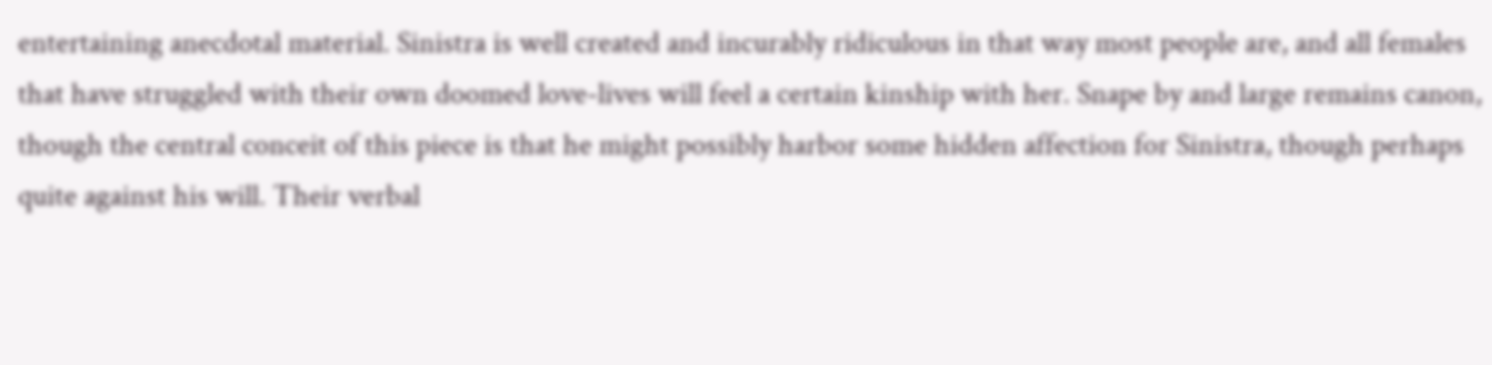entertaining anecdotal material. Sinistra is well created and incurably ridiculous in that way most people are, and all females that have struggled with their own doomed love-lives will feel a certain kinship with her. Snape by and large remains canon, though the central conceit of this piece is that he might possibly harbor some hidden affection for Sinistra, though perhaps quite against his will. Their verbal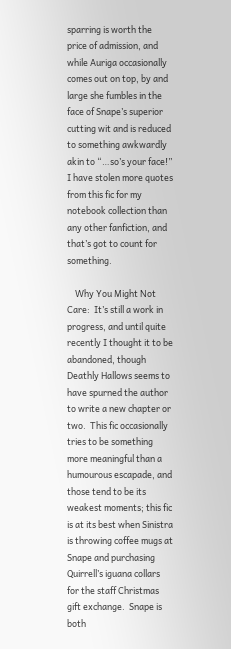sparring is worth the price of admission, and while Auriga occasionally comes out on top, by and large she fumbles in the face of Snape’s superior cutting wit and is reduced to something awkwardly akin to “…so’s your face!” I have stolen more quotes from this fic for my notebook collection than any other fanfiction, and that’s got to count for something.

    Why You Might Not Care:  It’s still a work in progress, and until quite recently I thought it to be abandoned, though Deathly Hallows seems to have spurned the author to write a new chapter or two.  This fic occasionally tries to be something more meaningful than a humourous escapade, and those tend to be its weakest moments; this fic is at its best when Sinistra is throwing coffee mugs at Snape and purchasing Quirrell’s iguana collars for the staff Christmas gift exchange.  Snape is both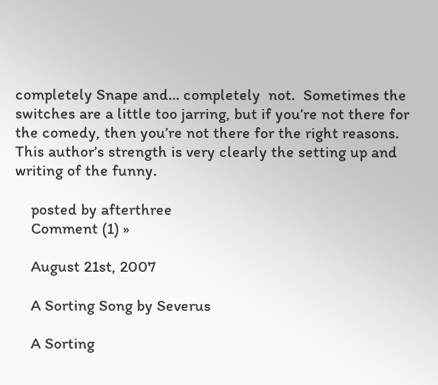completely Snape and… completely  not.  Sometimes the switches are a little too jarring, but if you’re not there for the comedy, then you’re not there for the right reasons.  This author’s strength is very clearly the setting up and writing of the funny.

    posted by afterthree
    Comment (1) »

    August 21st, 2007

    A Sorting Song by Severus

    A Sorting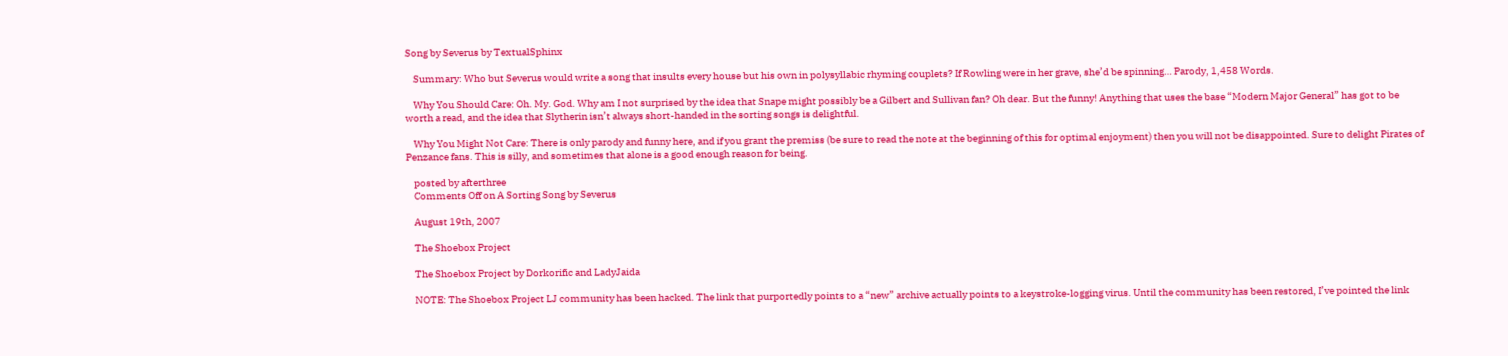Song by Severus by TextualSphinx

    Summary: Who but Severus would write a song that insults every house but his own in polysyllabic rhyming couplets? If Rowling were in her grave, she’d be spinning… Parody, 1,458 Words.

    Why You Should Care: Oh. My. God. Why am I not surprised by the idea that Snape might possibly be a Gilbert and Sullivan fan? Oh dear. But the funny! Anything that uses the base “Modern Major General” has got to be worth a read, and the idea that Slytherin isn’t always short-handed in the sorting songs is delightful.

    Why You Might Not Care: There is only parody and funny here, and if you grant the premiss (be sure to read the note at the beginning of this for optimal enjoyment) then you will not be disappointed. Sure to delight Pirates of Penzance fans. This is silly, and sometimes that alone is a good enough reason for being.

    posted by afterthree
    Comments Off on A Sorting Song by Severus

    August 19th, 2007

    The Shoebox Project

    The Shoebox Project by Dorkorific and LadyJaida

    NOTE: The Shoebox Project LJ community has been hacked. The link that purportedly points to a “new” archive actually points to a keystroke-logging virus. Until the community has been restored, I’ve pointed the link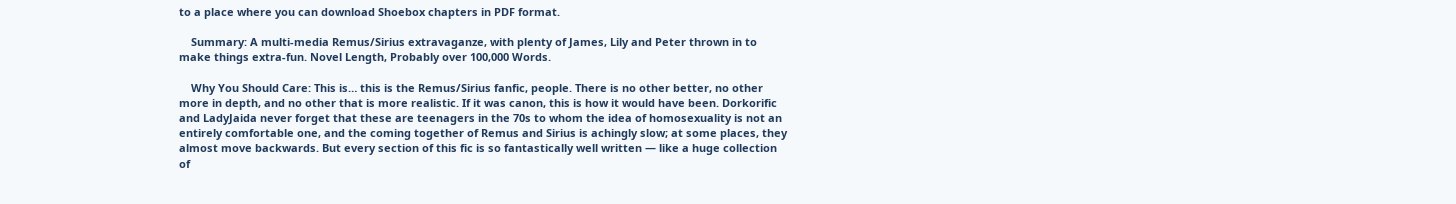to a place where you can download Shoebox chapters in PDF format.

    Summary: A multi-media Remus/Sirius extravaganze, with plenty of James, Lily and Peter thrown in to make things extra-fun. Novel Length, Probably over 100,000 Words.

    Why You Should Care: This is… this is the Remus/Sirius fanfic, people. There is no other better, no other more in depth, and no other that is more realistic. If it was canon, this is how it would have been. Dorkorific and LadyJaida never forget that these are teenagers in the 70s to whom the idea of homosexuality is not an entirely comfortable one, and the coming together of Remus and Sirius is achingly slow; at some places, they almost move backwards. But every section of this fic is so fantastically well written — like a huge collection of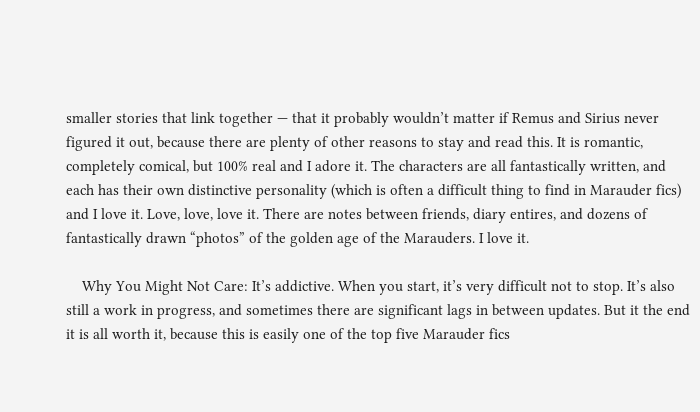smaller stories that link together — that it probably wouldn’t matter if Remus and Sirius never figured it out, because there are plenty of other reasons to stay and read this. It is romantic, completely comical, but 100% real and I adore it. The characters are all fantastically written, and each has their own distinctive personality (which is often a difficult thing to find in Marauder fics) and I love it. Love, love, love it. There are notes between friends, diary entires, and dozens of fantastically drawn “photos” of the golden age of the Marauders. I love it.

    Why You Might Not Care: It’s addictive. When you start, it’s very difficult not to stop. It’s also still a work in progress, and sometimes there are significant lags in between updates. But it the end it is all worth it, because this is easily one of the top five Marauder fics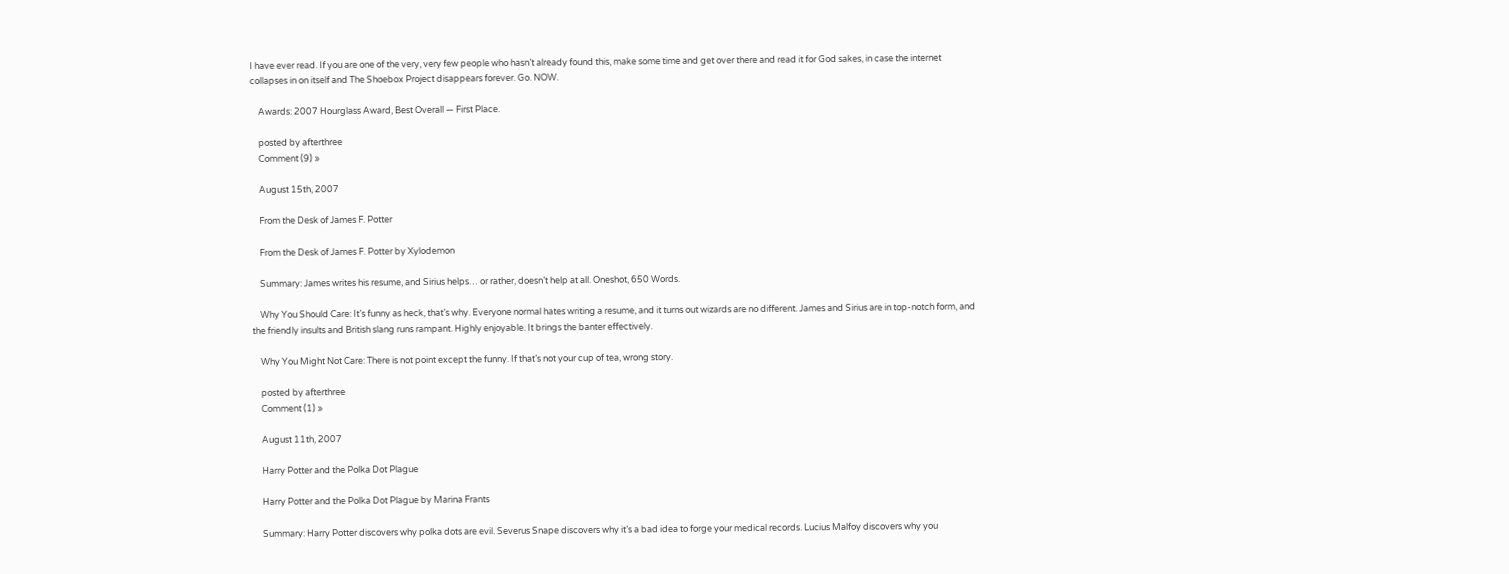I have ever read. If you are one of the very, very few people who hasn’t already found this, make some time and get over there and read it for God sakes, in case the internet collapses in on itself and The Shoebox Project disappears forever. Go. NOW.

    Awards: 2007 Hourglass Award, Best Overall — First Place.

    posted by afterthree
    Comment (9) »

    August 15th, 2007

    From the Desk of James F. Potter

    From the Desk of James F. Potter by Xylodemon

    Summary: James writes his resume, and Sirius helps… or rather, doesn’t help at all. Oneshot, 650 Words.

    Why You Should Care: It’s funny as heck, that’s why. Everyone normal hates writing a resume, and it turns out wizards are no different. James and Sirius are in top-notch form, and the friendly insults and British slang runs rampant. Highly enjoyable. It brings the banter effectively.

    Why You Might Not Care: There is not point except the funny. If that’s not your cup of tea, wrong story.

    posted by afterthree
    Comment (1) »

    August 11th, 2007

    Harry Potter and the Polka Dot Plague

    Harry Potter and the Polka Dot Plague by Marina Frants

    Summary: Harry Potter discovers why polka dots are evil. Severus Snape discovers why it’s a bad idea to forge your medical records. Lucius Malfoy discovers why you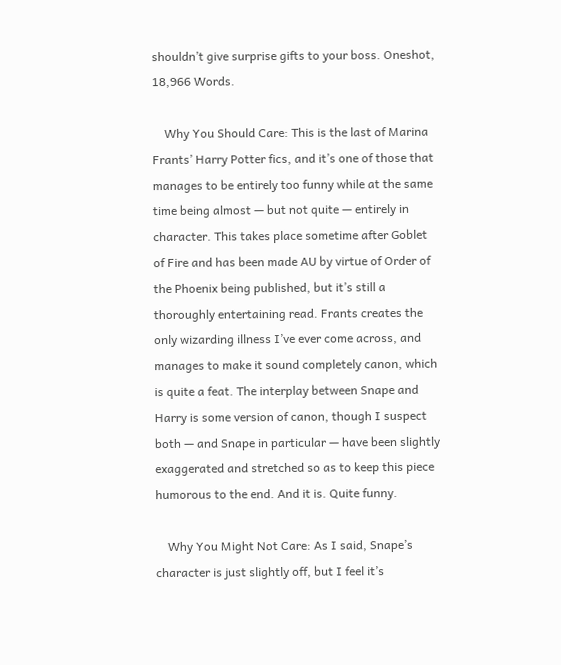shouldn’t give surprise gifts to your boss. Oneshot, 18,966 Words.

    Why You Should Care: This is the last of Marina Frants’ Harry Potter fics, and it’s one of those that manages to be entirely too funny while at the same time being almost — but not quite — entirely in character. This takes place sometime after Goblet of Fire and has been made AU by virtue of Order of the Phoenix being published, but it’s still a thoroughly entertaining read. Frants creates the only wizarding illness I’ve ever come across, and manages to make it sound completely canon, which is quite a feat. The interplay between Snape and Harry is some version of canon, though I suspect both — and Snape in particular — have been slightly exaggerated and stretched so as to keep this piece humorous to the end. And it is. Quite funny.

    Why You Might Not Care: As I said, Snape’s character is just slightly off, but I feel it’s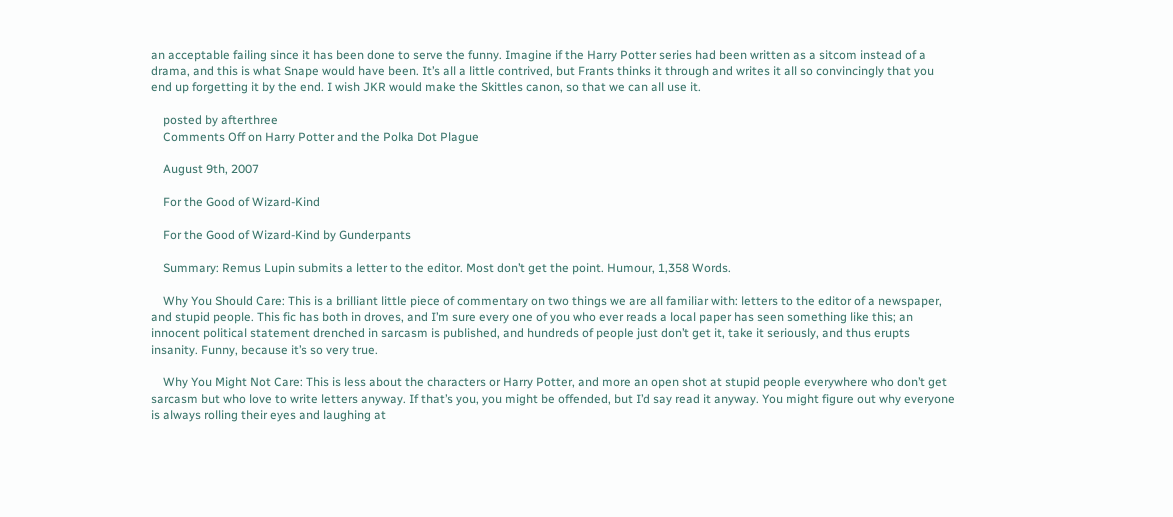an acceptable failing since it has been done to serve the funny. Imagine if the Harry Potter series had been written as a sitcom instead of a drama, and this is what Snape would have been. It’s all a little contrived, but Frants thinks it through and writes it all so convincingly that you end up forgetting it by the end. I wish JKR would make the Skittles canon, so that we can all use it.

    posted by afterthree
    Comments Off on Harry Potter and the Polka Dot Plague

    August 9th, 2007

    For the Good of Wizard-Kind

    For the Good of Wizard-Kind by Gunderpants

    Summary: Remus Lupin submits a letter to the editor. Most don’t get the point. Humour, 1,358 Words.

    Why You Should Care: This is a brilliant little piece of commentary on two things we are all familiar with: letters to the editor of a newspaper, and stupid people. This fic has both in droves, and I’m sure every one of you who ever reads a local paper has seen something like this; an innocent political statement drenched in sarcasm is published, and hundreds of people just don’t get it, take it seriously, and thus erupts insanity. Funny, because it’s so very true.

    Why You Might Not Care: This is less about the characters or Harry Potter, and more an open shot at stupid people everywhere who don’t get sarcasm but who love to write letters anyway. If that’s you, you might be offended, but I’d say read it anyway. You might figure out why everyone is always rolling their eyes and laughing at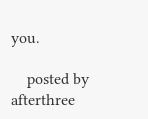you.

    posted by afterthree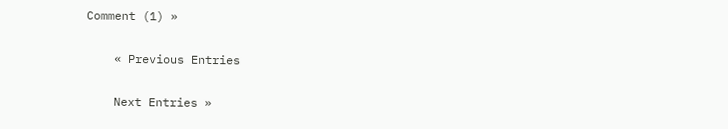Comment (1) »

    « Previous Entries

    Next Entries »